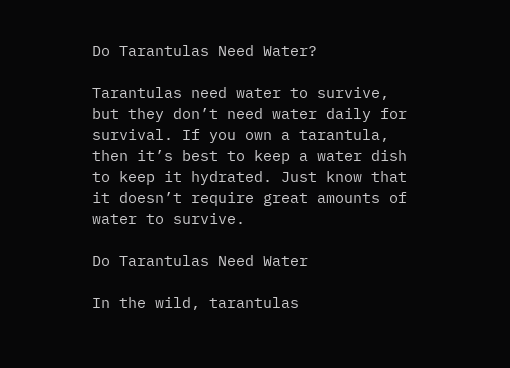Do Tarantulas Need Water?

Tarantulas need water to survive, but they don’t need water daily for survival. If you own a tarantula, then it’s best to keep a water dish to keep it hydrated. Just know that it doesn’t require great amounts of water to survive.

Do Tarantulas Need Water

In the wild, tarantulas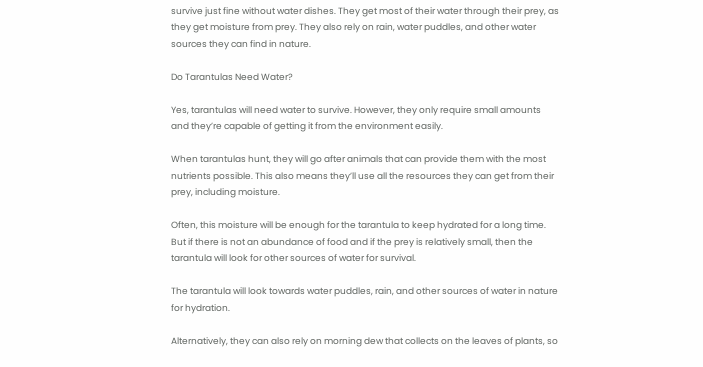survive just fine without water dishes. They get most of their water through their prey, as they get moisture from prey. They also rely on rain, water puddles, and other water sources they can find in nature.

Do Tarantulas Need Water?

Yes, tarantulas will need water to survive. However, they only require small amounts and they’re capable of getting it from the environment easily.

When tarantulas hunt, they will go after animals that can provide them with the most nutrients possible. This also means they’ll use all the resources they can get from their prey, including moisture.

Often, this moisture will be enough for the tarantula to keep hydrated for a long time. But if there is not an abundance of food and if the prey is relatively small, then the tarantula will look for other sources of water for survival.

The tarantula will look towards water puddles, rain, and other sources of water in nature for hydration.

Alternatively, they can also rely on morning dew that collects on the leaves of plants, so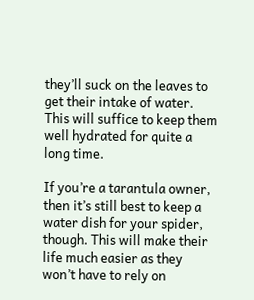they’ll suck on the leaves to get their intake of water. This will suffice to keep them well hydrated for quite a long time.

If you’re a tarantula owner, then it’s still best to keep a water dish for your spider, though. This will make their life much easier as they won’t have to rely on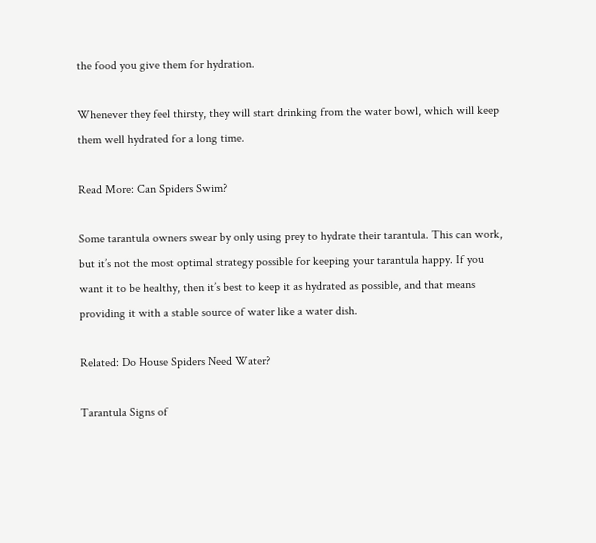the food you give them for hydration.

Whenever they feel thirsty, they will start drinking from the water bowl, which will keep them well hydrated for a long time.

Read More: Can Spiders Swim?

Some tarantula owners swear by only using prey to hydrate their tarantula. This can work, but it’s not the most optimal strategy possible for keeping your tarantula happy. If you want it to be healthy, then it’s best to keep it as hydrated as possible, and that means providing it with a stable source of water like a water dish.

Related: Do House Spiders Need Water?

Tarantula Signs of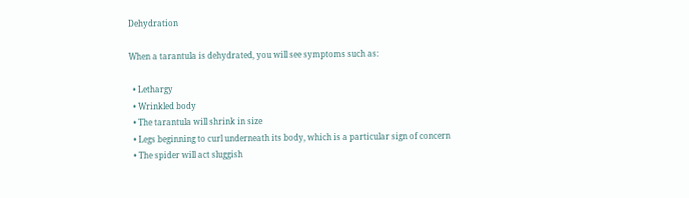Dehydration

When a tarantula is dehydrated, you will see symptoms such as:

  • Lethargy
  • Wrinkled body
  • The tarantula will shrink in size
  • Legs beginning to curl underneath its body, which is a particular sign of concern
  • The spider will act sluggish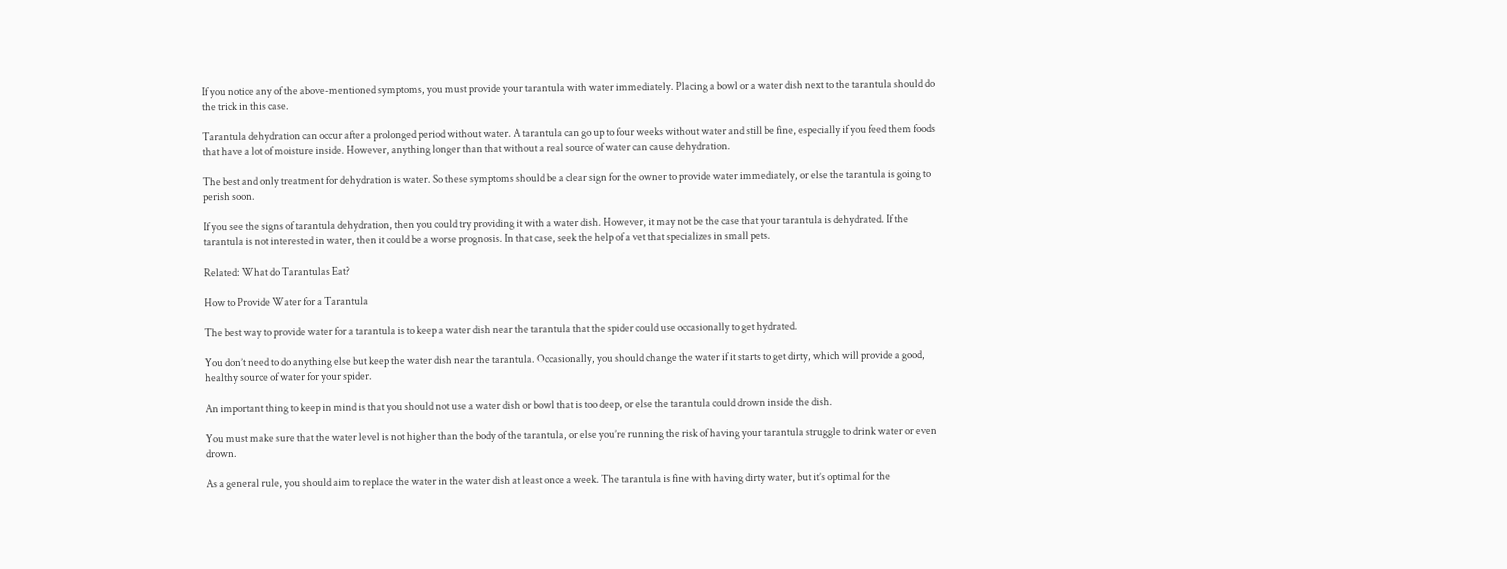If you notice any of the above-mentioned symptoms, you must provide your tarantula with water immediately. Placing a bowl or a water dish next to the tarantula should do the trick in this case.

Tarantula dehydration can occur after a prolonged period without water. A tarantula can go up to four weeks without water and still be fine, especially if you feed them foods that have a lot of moisture inside. However, anything longer than that without a real source of water can cause dehydration.

The best and only treatment for dehydration is water. So these symptoms should be a clear sign for the owner to provide water immediately, or else the tarantula is going to perish soon.

If you see the signs of tarantula dehydration, then you could try providing it with a water dish. However, it may not be the case that your tarantula is dehydrated. If the tarantula is not interested in water, then it could be a worse prognosis. In that case, seek the help of a vet that specializes in small pets.

Related: What do Tarantulas Eat?

How to Provide Water for a Tarantula

The best way to provide water for a tarantula is to keep a water dish near the tarantula that the spider could use occasionally to get hydrated.

You don’t need to do anything else but keep the water dish near the tarantula. Occasionally, you should change the water if it starts to get dirty, which will provide a good, healthy source of water for your spider.

An important thing to keep in mind is that you should not use a water dish or bowl that is too deep, or else the tarantula could drown inside the dish.

You must make sure that the water level is not higher than the body of the tarantula, or else you’re running the risk of having your tarantula struggle to drink water or even drown.

As a general rule, you should aim to replace the water in the water dish at least once a week. The tarantula is fine with having dirty water, but it’s optimal for the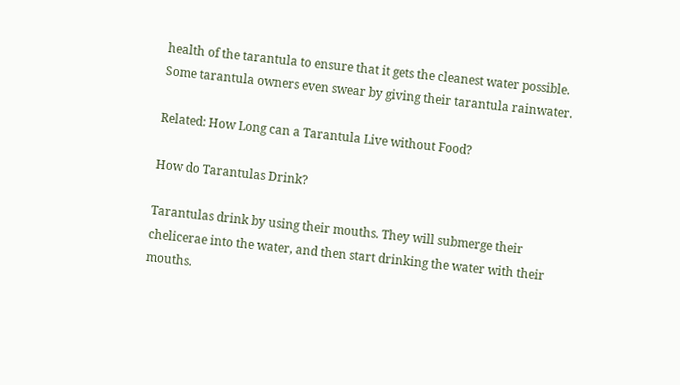health of the tarantula to ensure that it gets the cleanest water possible. Some tarantula owners even swear by giving their tarantula rainwater.

Related: How Long can a Tarantula Live without Food?

How do Tarantulas Drink?

Tarantulas drink by using their mouths. They will submerge their chelicerae into the water, and then start drinking the water with their mouths.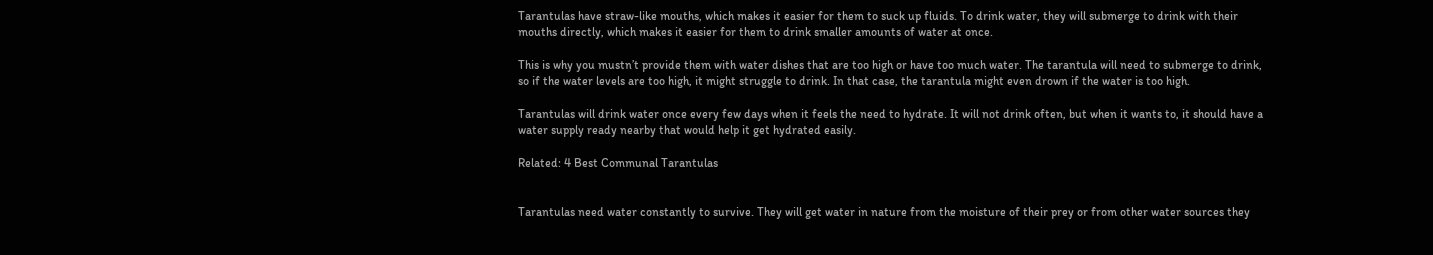Tarantulas have straw-like mouths, which makes it easier for them to suck up fluids. To drink water, they will submerge to drink with their mouths directly, which makes it easier for them to drink smaller amounts of water at once.

This is why you mustn’t provide them with water dishes that are too high or have too much water. The tarantula will need to submerge to drink, so if the water levels are too high, it might struggle to drink. In that case, the tarantula might even drown if the water is too high.

Tarantulas will drink water once every few days when it feels the need to hydrate. It will not drink often, but when it wants to, it should have a water supply ready nearby that would help it get hydrated easily.

Related: 4 Best Communal Tarantulas


Tarantulas need water constantly to survive. They will get water in nature from the moisture of their prey or from other water sources they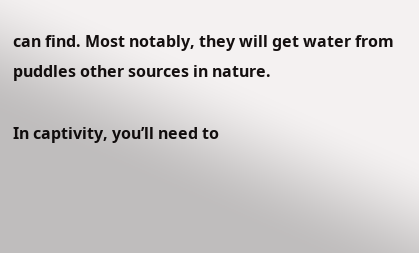can find. Most notably, they will get water from puddles other sources in nature.

In captivity, you’ll need to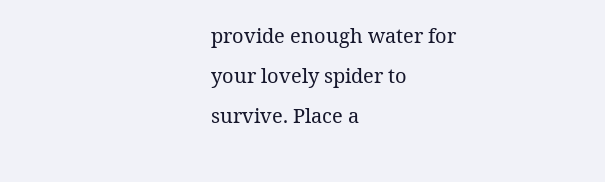provide enough water for your lovely spider to survive. Place a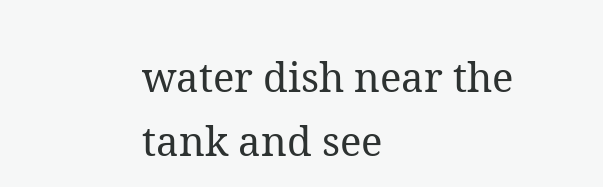water dish near the tank and see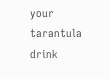your tarantula drink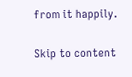from it happily.

Skip to content